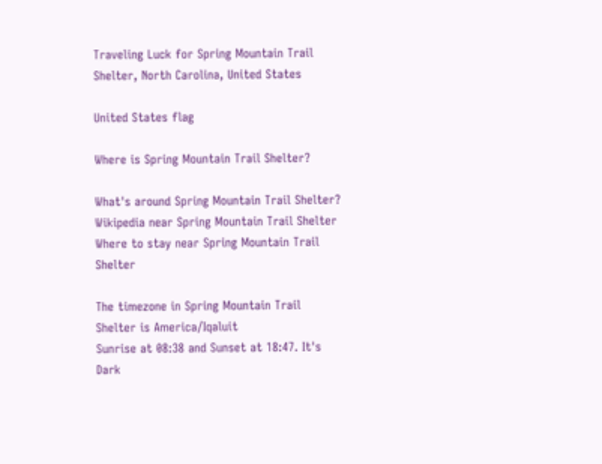Traveling Luck for Spring Mountain Trail Shelter, North Carolina, United States

United States flag

Where is Spring Mountain Trail Shelter?

What's around Spring Mountain Trail Shelter?
Wikipedia near Spring Mountain Trail Shelter
Where to stay near Spring Mountain Trail Shelter

The timezone in Spring Mountain Trail Shelter is America/Iqaluit
Sunrise at 08:38 and Sunset at 18:47. It's Dark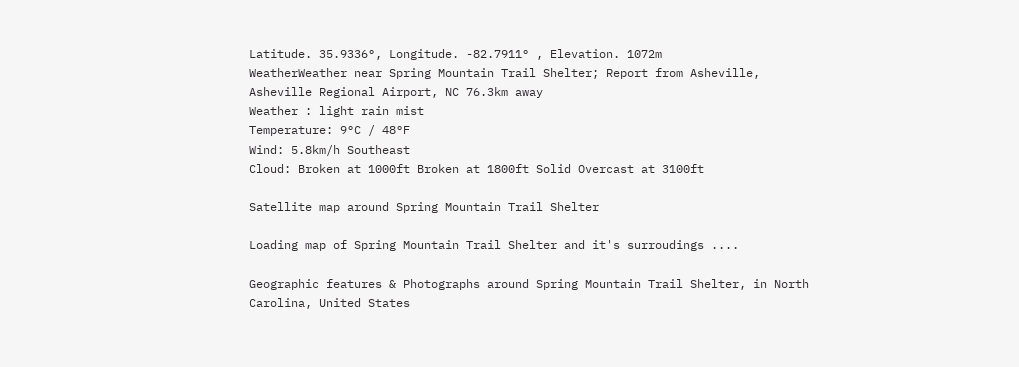Latitude. 35.9336°, Longitude. -82.7911° , Elevation. 1072m
WeatherWeather near Spring Mountain Trail Shelter; Report from Asheville, Asheville Regional Airport, NC 76.3km away
Weather : light rain mist
Temperature: 9°C / 48°F
Wind: 5.8km/h Southeast
Cloud: Broken at 1000ft Broken at 1800ft Solid Overcast at 3100ft

Satellite map around Spring Mountain Trail Shelter

Loading map of Spring Mountain Trail Shelter and it's surroudings ....

Geographic features & Photographs around Spring Mountain Trail Shelter, in North Carolina, United States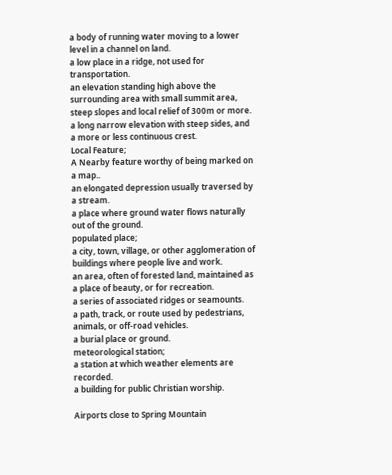a body of running water moving to a lower level in a channel on land.
a low place in a ridge, not used for transportation.
an elevation standing high above the surrounding area with small summit area, steep slopes and local relief of 300m or more.
a long narrow elevation with steep sides, and a more or less continuous crest.
Local Feature;
A Nearby feature worthy of being marked on a map..
an elongated depression usually traversed by a stream.
a place where ground water flows naturally out of the ground.
populated place;
a city, town, village, or other agglomeration of buildings where people live and work.
an area, often of forested land, maintained as a place of beauty, or for recreation.
a series of associated ridges or seamounts.
a path, track, or route used by pedestrians, animals, or off-road vehicles.
a burial place or ground.
meteorological station;
a station at which weather elements are recorded.
a building for public Christian worship.

Airports close to Spring Mountain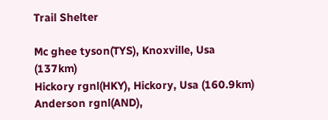Trail Shelter

Mc ghee tyson(TYS), Knoxville, Usa (137km)
Hickory rgnl(HKY), Hickory, Usa (160.9km)
Anderson rgnl(AND),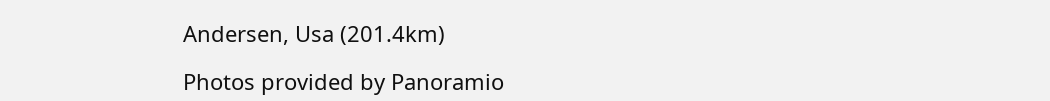Andersen, Usa (201.4km)

Photos provided by Panoramio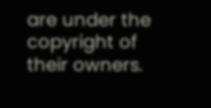are under the copyright of their owners.